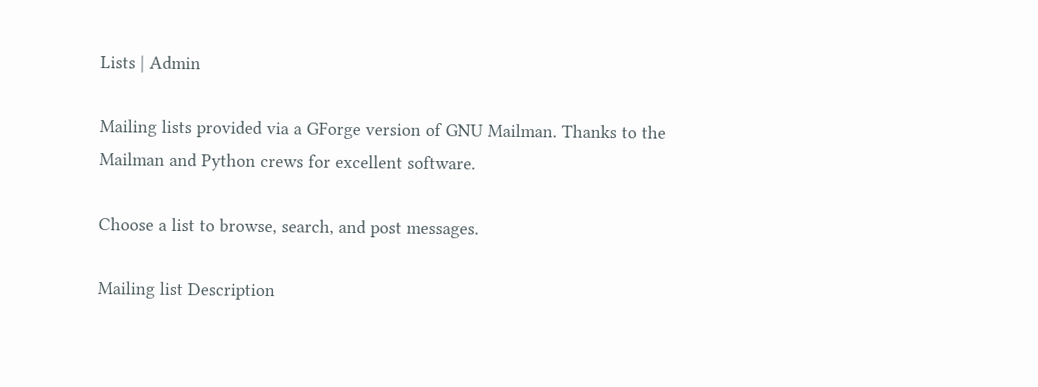Lists | Admin

Mailing lists provided via a GForge version of GNU Mailman. Thanks to the Mailman and Python crews for excellent software.

Choose a list to browse, search, and post messages.

Mailing list Description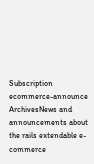Subscription
ecommerce-announce ArchivesNews and announcements about the rails extendable e-commerce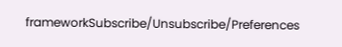frameworkSubscribe/Unsubscribe/Preferences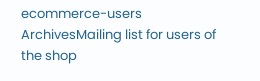ecommerce-users ArchivesMailing list for users of the shop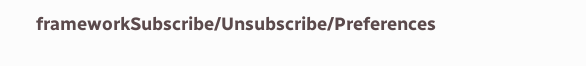frameworkSubscribe/Unsubscribe/Preferences